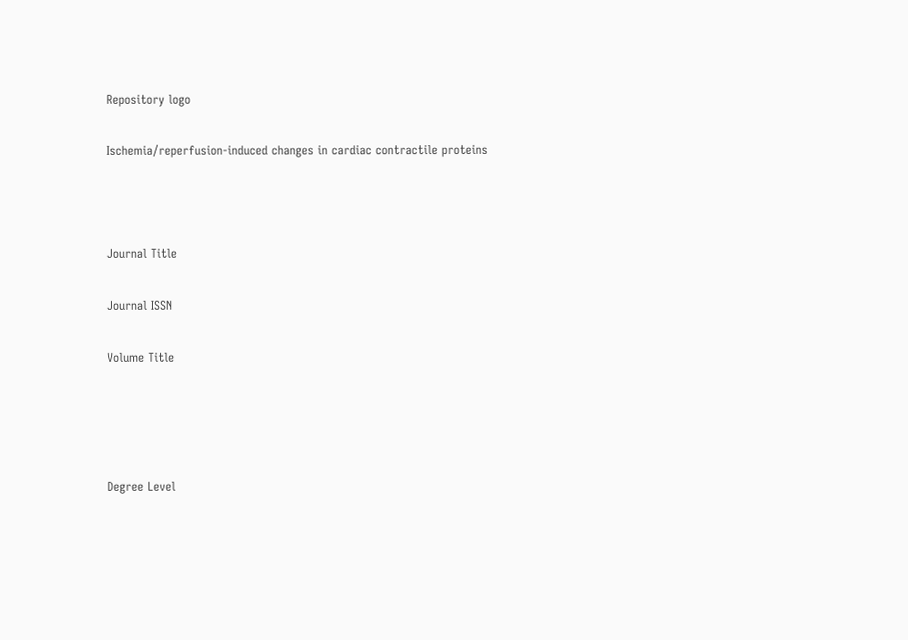Repository logo

Ischemia/reperfusion-induced changes in cardiac contractile proteins



Journal Title

Journal ISSN

Volume Title




Degree Level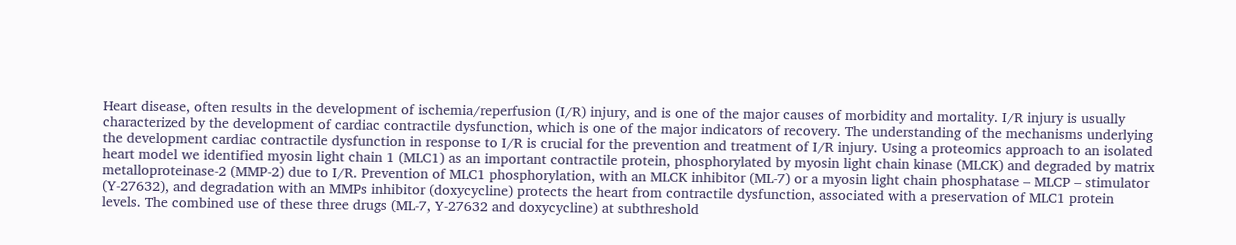Heart disease, often results in the development of ischemia/reperfusion (I/R) injury, and is one of the major causes of morbidity and mortality. I/R injury is usually characterized by the development of cardiac contractile dysfunction, which is one of the major indicators of recovery. The understanding of the mechanisms underlying the development cardiac contractile dysfunction in response to I/R is crucial for the prevention and treatment of I/R injury. Using a proteomics approach to an isolated heart model we identified myosin light chain 1 (MLC1) as an important contractile protein, phosphorylated by myosin light chain kinase (MLCK) and degraded by matrix metalloproteinase-2 (MMP-2) due to I/R. Prevention of MLC1 phosphorylation, with an MLCK inhibitor (ML-7) or a myosin light chain phosphatase – MLCP – stimulator (Y-27632), and degradation with an MMPs inhibitor (doxycycline) protects the heart from contractile dysfunction, associated with a preservation of MLC1 protein levels. The combined use of these three drugs (ML-7, Y-27632 and doxycycline) at subthreshold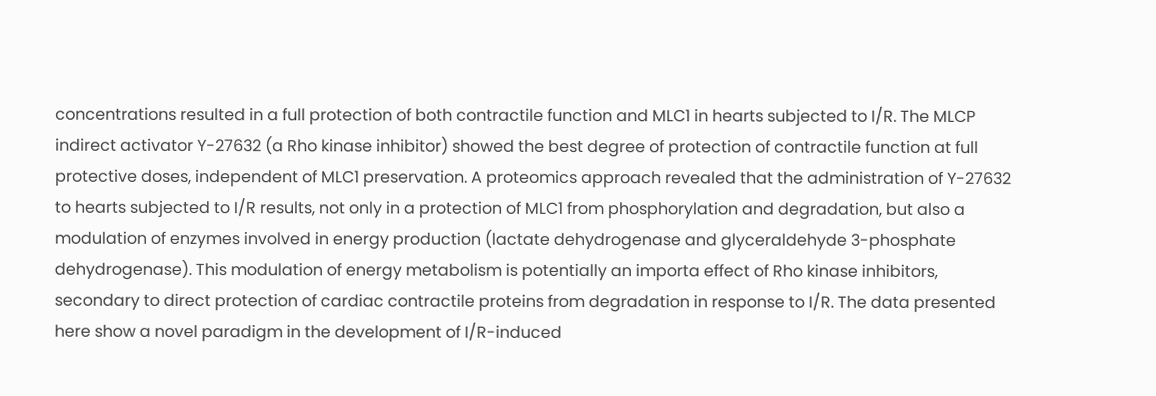concentrations resulted in a full protection of both contractile function and MLC1 in hearts subjected to I/R. The MLCP indirect activator Y-27632 (a Rho kinase inhibitor) showed the best degree of protection of contractile function at full protective doses, independent of MLC1 preservation. A proteomics approach revealed that the administration of Y-27632 to hearts subjected to I/R results, not only in a protection of MLC1 from phosphorylation and degradation, but also a modulation of enzymes involved in energy production (lactate dehydrogenase and glyceraldehyde 3-phosphate dehydrogenase). This modulation of energy metabolism is potentially an importa effect of Rho kinase inhibitors, secondary to direct protection of cardiac contractile proteins from degradation in response to I/R. The data presented here show a novel paradigm in the development of I/R-induced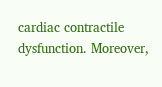cardiac contractile dysfunction. Moreover,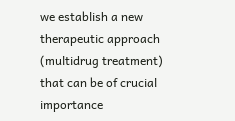we establish a new therapeutic approach (multidrug treatment) that can be of crucial importance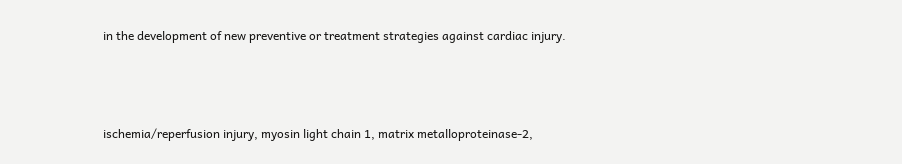in the development of new preventive or treatment strategies against cardiac injury.



ischemia/reperfusion injury, myosin light chain 1, matrix metalloproteinase-2,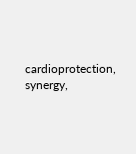cardioprotection, synergy,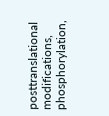posttranslational modifications, phosphorylation,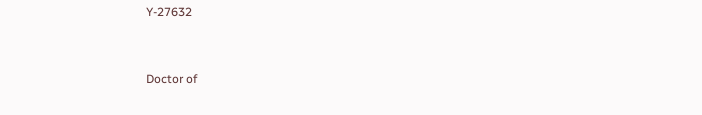Y-27632



Doctor of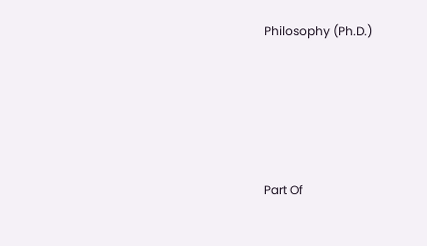Philosophy (Ph.D.)






Part Of